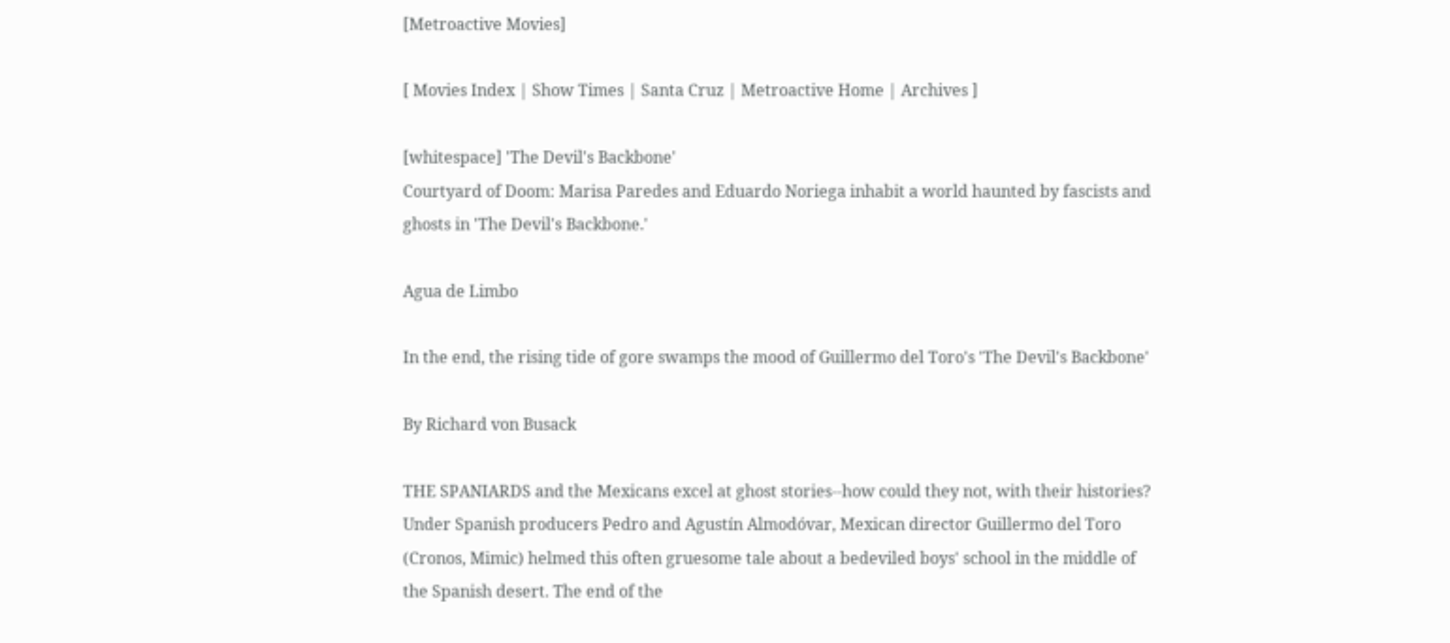[Metroactive Movies]

[ Movies Index | Show Times | Santa Cruz | Metroactive Home | Archives ]

[whitespace] 'The Devil's Backbone'
Courtyard of Doom: Marisa Paredes and Eduardo Noriega inhabit a world haunted by fascists and ghosts in 'The Devil's Backbone.'

Agua de Limbo

In the end, the rising tide of gore swamps the mood of Guillermo del Toro's 'The Devil's Backbone'

By Richard von Busack

THE SPANIARDS and the Mexicans excel at ghost stories--how could they not, with their histories? Under Spanish producers Pedro and Agustín Almodóvar, Mexican director Guillermo del Toro (Cronos, Mimic) helmed this often gruesome tale about a bedeviled boys' school in the middle of the Spanish desert. The end of the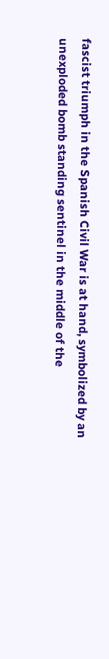fascist triumph in the Spanish Civil War is at hand, symbolized by an unexploded bomb standing sentinel in the middle of the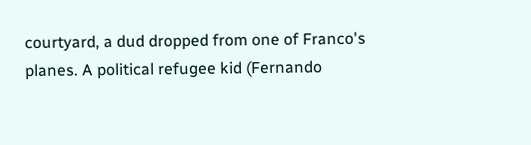courtyard, a dud dropped from one of Franco's planes. A political refugee kid (Fernando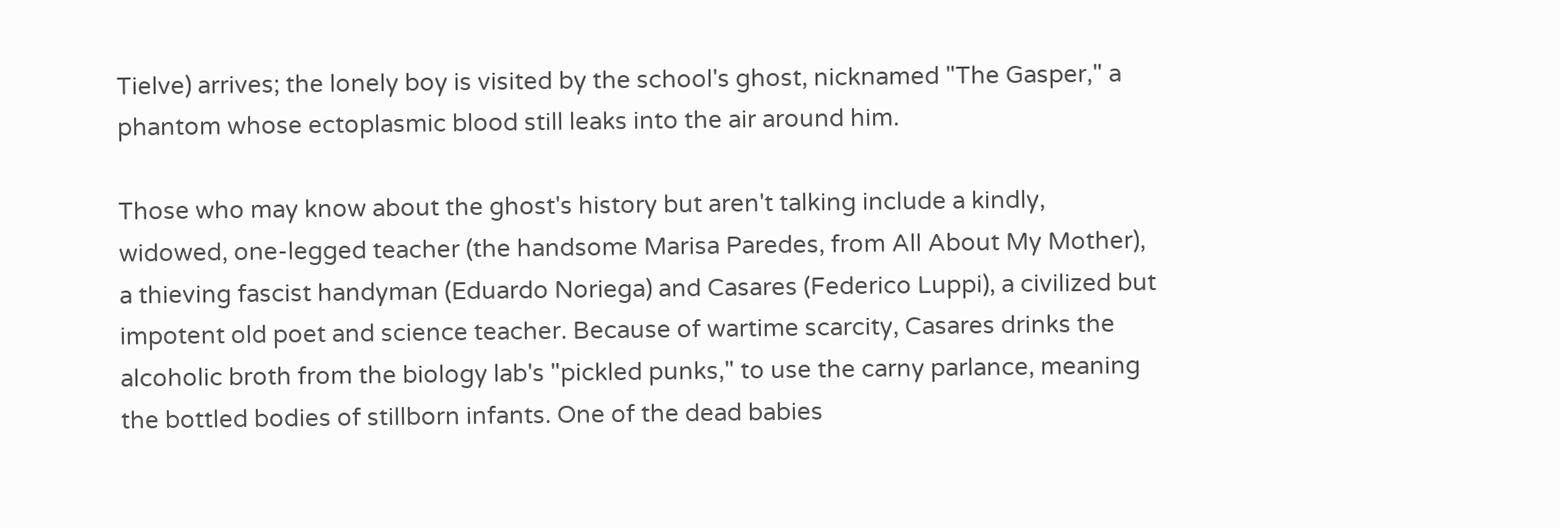Tielve) arrives; the lonely boy is visited by the school's ghost, nicknamed "The Gasper," a phantom whose ectoplasmic blood still leaks into the air around him.

Those who may know about the ghost's history but aren't talking include a kindly, widowed, one-legged teacher (the handsome Marisa Paredes, from All About My Mother), a thieving fascist handyman (Eduardo Noriega) and Casares (Federico Luppi), a civilized but impotent old poet and science teacher. Because of wartime scarcity, Casares drinks the alcoholic broth from the biology lab's "pickled punks," to use the carny parlance, meaning the bottled bodies of stillborn infants. One of the dead babies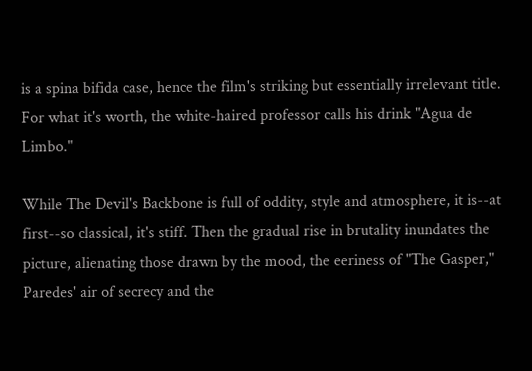is a spina bifida case, hence the film's striking but essentially irrelevant title. For what it's worth, the white-haired professor calls his drink "Agua de Limbo."

While The Devil's Backbone is full of oddity, style and atmosphere, it is--at first--so classical, it's stiff. Then the gradual rise in brutality inundates the picture, alienating those drawn by the mood, the eeriness of "The Gasper," Paredes' air of secrecy and the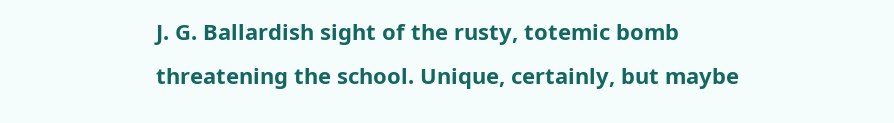J. G. Ballardish sight of the rusty, totemic bomb threatening the school. Unique, certainly, but maybe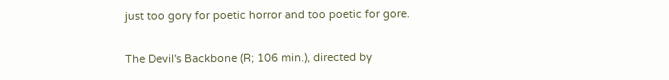just too gory for poetic horror and too poetic for gore.

The Devil's Backbone (R; 106 min.), directed by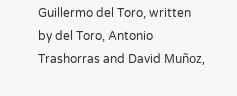Guillermo del Toro, written by del Toro, Antonio Trashorras and David Muñoz,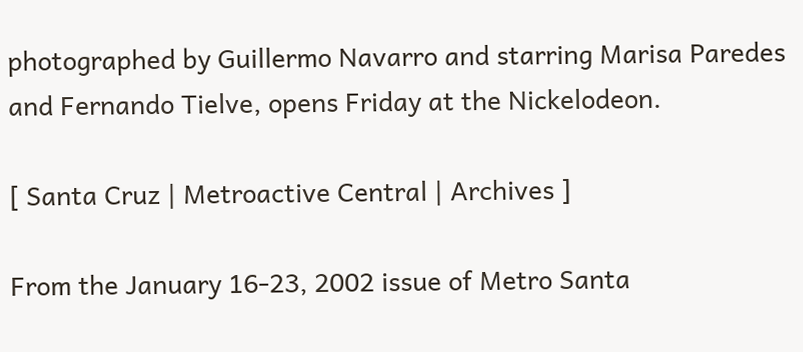photographed by Guillermo Navarro and starring Marisa Paredes and Fernando Tielve, opens Friday at the Nickelodeon.

[ Santa Cruz | Metroactive Central | Archives ]

From the January 16-23, 2002 issue of Metro Santa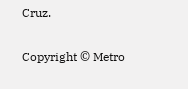Cruz.

Copyright © Metro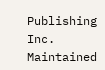Publishing Inc. Maintained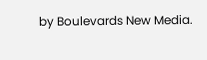by Boulevards New Media.